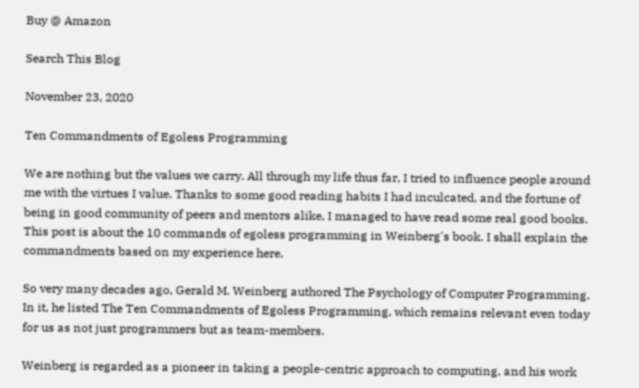Buy @ Amazon

Search This Blog

November 23, 2020

Ten Commandments of Egoless Programming

We are nothing but the values we carry. All through my life thus far, I tried to influence people around me with the virtues I value. Thanks to some good reading habits I had inculcated, and the fortune of being in good community of peers and mentors alike, I managed to have read some real good books. This post is about the 10 commands of egoless programming in Weinberg's book. I shall explain the commandments based on my experience here.

So very many decades ago, Gerald M. Weinberg authored The Psychology of Computer Programming. In it, he listed The Ten Commandments of Egoless Programming, which remains relevant even today for us as not just programmers but as team-members.

Weinberg is regarded as a pioneer in taking a people-centric approach to computing, and his work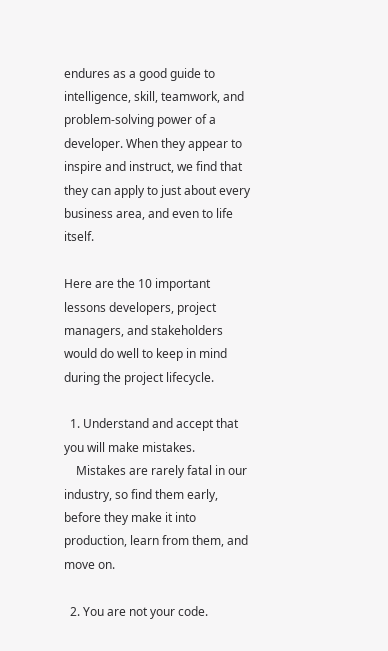endures as a good guide to intelligence, skill, teamwork, and problem-solving power of a developer. When they appear to inspire and instruct, we find that they can apply to just about every business area, and even to life itself.

Here are the 10 important lessons developers, project managers, and stakeholders would do well to keep in mind during the project lifecycle.

  1. Understand and accept that you will make mistakes.
    Mistakes are rarely fatal in our industry, so find them early, before they make it into production, learn from them, and move on.

  2. You are not your code.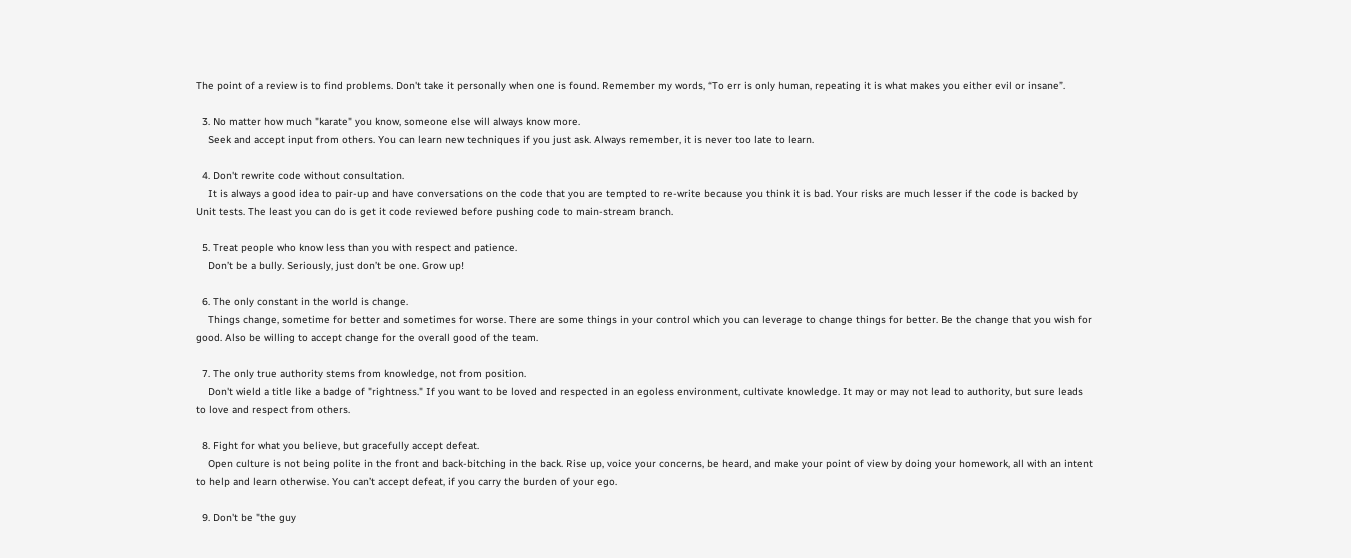The point of a review is to find problems. Don't take it personally when one is found. Remember my words, “To err is only human, repeating it is what makes you either evil or insane”.

  3. No matter how much "karate" you know, someone else will always know more.
    Seek and accept input from others. You can learn new techniques if you just ask. Always remember, it is never too late to learn.

  4. Don't rewrite code without consultation.
    It is always a good idea to pair-up and have conversations on the code that you are tempted to re-write because you think it is bad. Your risks are much lesser if the code is backed by Unit tests. The least you can do is get it code reviewed before pushing code to main-stream branch.

  5. Treat people who know less than you with respect and patience.
    Don’t be a bully. Seriously, just don’t be one. Grow up!

  6. The only constant in the world is change.
    Things change, sometime for better and sometimes for worse. There are some things in your control which you can leverage to change things for better. Be the change that you wish for good. Also be willing to accept change for the overall good of the team.

  7. The only true authority stems from knowledge, not from position.
    Don't wield a title like a badge of "rightness." If you want to be loved and respected in an egoless environment, cultivate knowledge. It may or may not lead to authority, but sure leads to love and respect from others.

  8. Fight for what you believe, but gracefully accept defeat.
    Open culture is not being polite in the front and back-bitching in the back. Rise up, voice your concerns, be heard, and make your point of view by doing your homework, all with an intent to help and learn otherwise. You can’t accept defeat, if you carry the burden of your ego.

  9. Don't be "the guy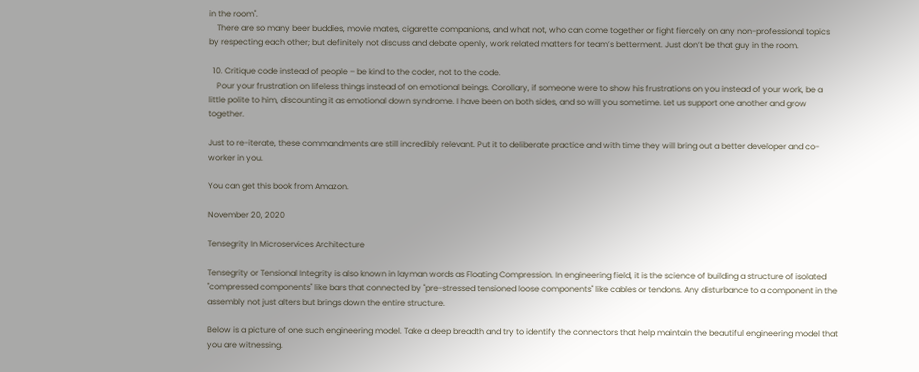in the room".
    There are so many beer buddies, movie mates, cigarette companions, and what not, who can come together or fight fiercely on any non-professional topics by respecting each other; but definitely not discuss and debate openly, work related matters for team’s betterment. Just don’t be that guy in the room.

  10. Critique code instead of people – be kind to the coder, not to the code.
    Pour your frustration on lifeless things instead of on emotional beings. Corollary, if someone were to show his frustrations on you instead of your work, be a little polite to him, discounting it as emotional down syndrome. I have been on both sides, and so will you sometime. Let us support one another and grow together.

Just to re-iterate, these commandments are still incredibly relevant. Put it to deliberate practice and with time they will bring out a better developer and co-worker in you.

You can get this book from Amazon.

November 20, 2020

Tensegrity In Microservices Architecture

Tensegrity or Tensional Integrity is also known in layman words as Floating Compression. In engineering field, it is the science of building a structure of isolated "compressed components" like bars that connected by "pre-stressed tensioned loose components" like cables or tendons. Any disturbance to a component in the assembly not just alters but brings down the entire structure.

Below is a picture of one such engineering model. Take a deep breadth and try to identify the connectors that help maintain the beautiful engineering model that you are witnessing.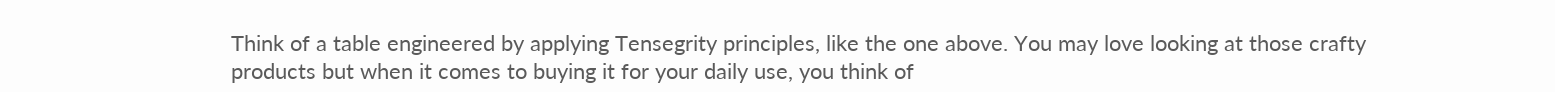Think of a table engineered by applying Tensegrity principles, like the one above. You may love looking at those crafty products but when it comes to buying it for your daily use, you think of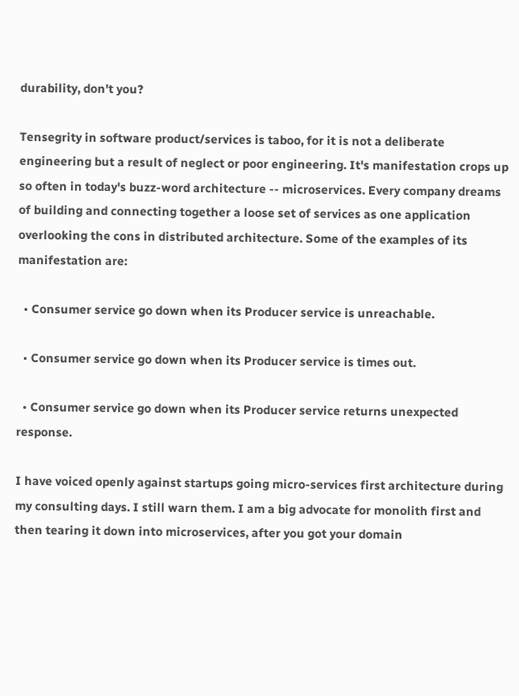durability, don't you?

Tensegrity in software product/services is taboo, for it is not a deliberate engineering but a result of neglect or poor engineering. It's manifestation crops up so often in today's buzz-word architecture -- microservices. Every company dreams of building and connecting together a loose set of services as one application overlooking the cons in distributed architecture. Some of the examples of its manifestation are:

  • Consumer service go down when its Producer service is unreachable.

  • Consumer service go down when its Producer service is times out.

  • Consumer service go down when its Producer service returns unexpected response.

I have voiced openly against startups going micro-services first architecture during my consulting days. I still warn them. I am a big advocate for monolith first and then tearing it down into microservices, after you got your domain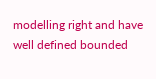modelling right and have well defined bounded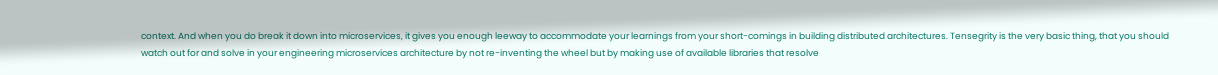context. And when you do break it down into microservices, it gives you enough leeway to accommodate your learnings from your short-comings in building distributed architectures. Tensegrity is the very basic thing, that you should watch out for and solve in your engineering microservices architecture by not re-inventing the wheel but by making use of available libraries that resolve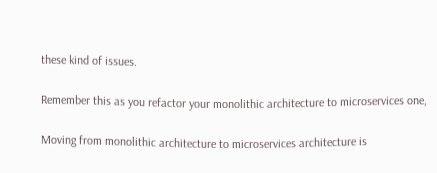these kind of issues.

Remember this as you refactor your monolithic architecture to microservices one,

Moving from monolithic architecture to microservices architecture is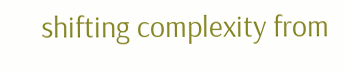shifting complexity from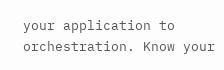your application to orchestration. Know your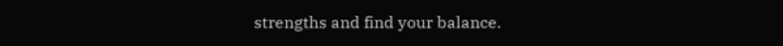strengths and find your balance.